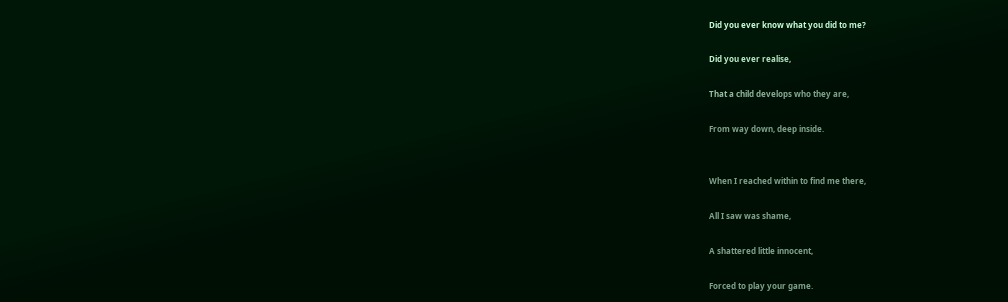Did you ever know what you did to me?

Did you ever realise,

That a child develops who they are,

From way down, deep inside.


When I reached within to find me there,

All I saw was shame,

A shattered little innocent,

Forced to play your game.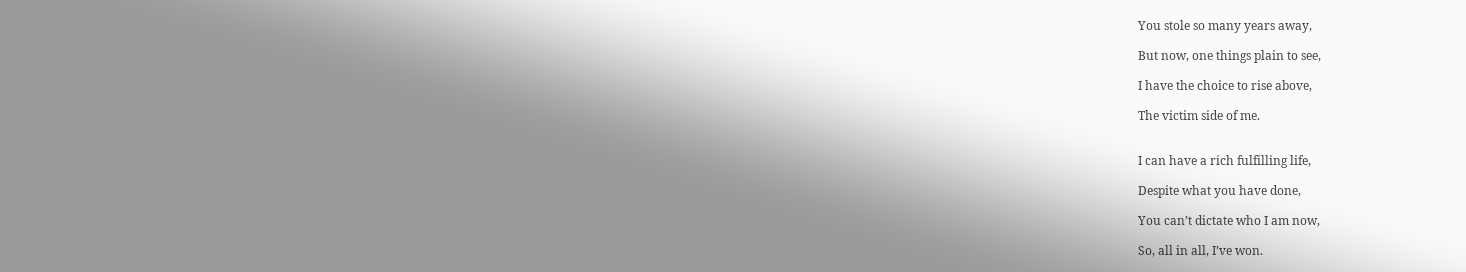You stole so many years away,

But now, one things plain to see,

I have the choice to rise above,

The victim side of me.


I can have a rich fulfilling life,

Despite what you have done,

You can’t dictate who I am now,

So, all in all, I’ve won.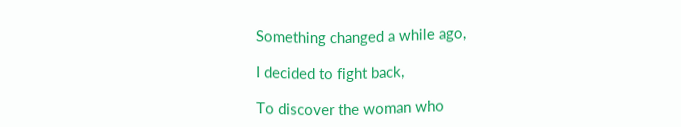Something changed a while ago,

I decided to fight back,

To discover the woman who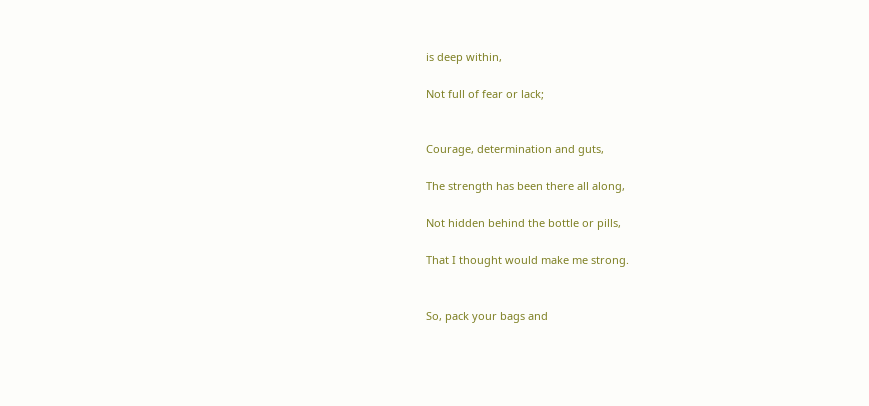is deep within,

Not full of fear or lack;


Courage, determination and guts,

The strength has been there all along,

Not hidden behind the bottle or pills,

That I thought would make me strong.


So, pack your bags and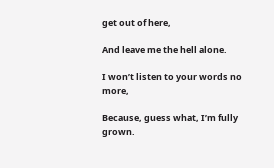get out of here,

And leave me the hell alone.

I won’t listen to your words no more,

Because, guess what, I’m fully grown.